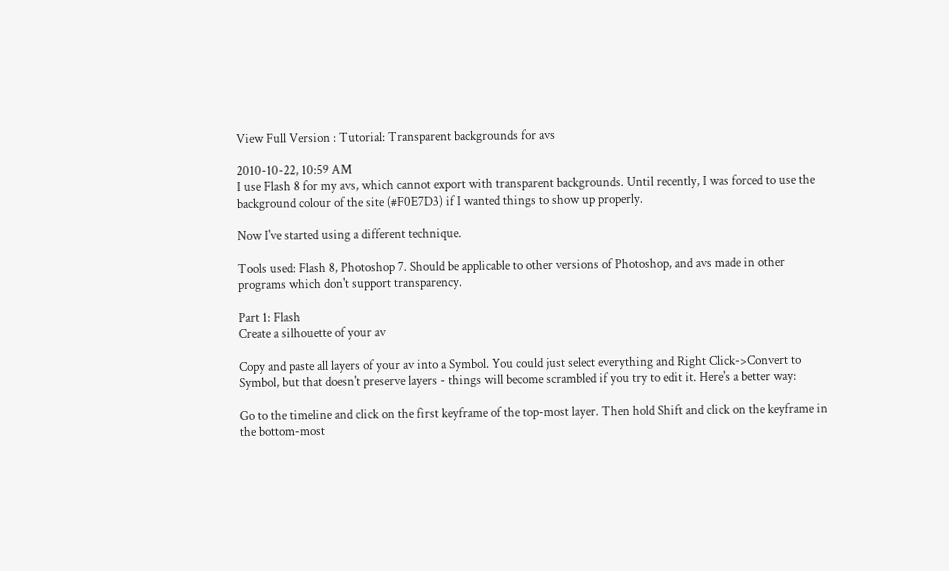View Full Version : Tutorial: Transparent backgrounds for avs

2010-10-22, 10:59 AM
I use Flash 8 for my avs, which cannot export with transparent backgrounds. Until recently, I was forced to use the background colour of the site (#F0E7D3) if I wanted things to show up properly.

Now I've started using a different technique.

Tools used: Flash 8, Photoshop 7. Should be applicable to other versions of Photoshop, and avs made in other programs which don't support transparency.

Part 1: Flash
Create a silhouette of your av

Copy and paste all layers of your av into a Symbol. You could just select everything and Right Click->Convert to Symbol, but that doesn't preserve layers - things will become scrambled if you try to edit it. Here's a better way:

Go to the timeline and click on the first keyframe of the top-most layer. Then hold Shift and click on the keyframe in the bottom-most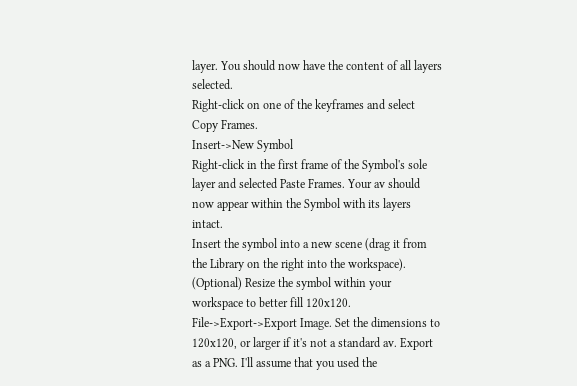layer. You should now have the content of all layers selected.
Right-click on one of the keyframes and select Copy Frames.
Insert->New Symbol
Right-click in the first frame of the Symbol's sole layer and selected Paste Frames. Your av should now appear within the Symbol with its layers intact.
Insert the symbol into a new scene (drag it from the Library on the right into the workspace).
(Optional) Resize the symbol within your workspace to better fill 120x120.
File->Export->Export Image. Set the dimensions to 120x120, or larger if it's not a standard av. Export as a PNG. I'll assume that you used the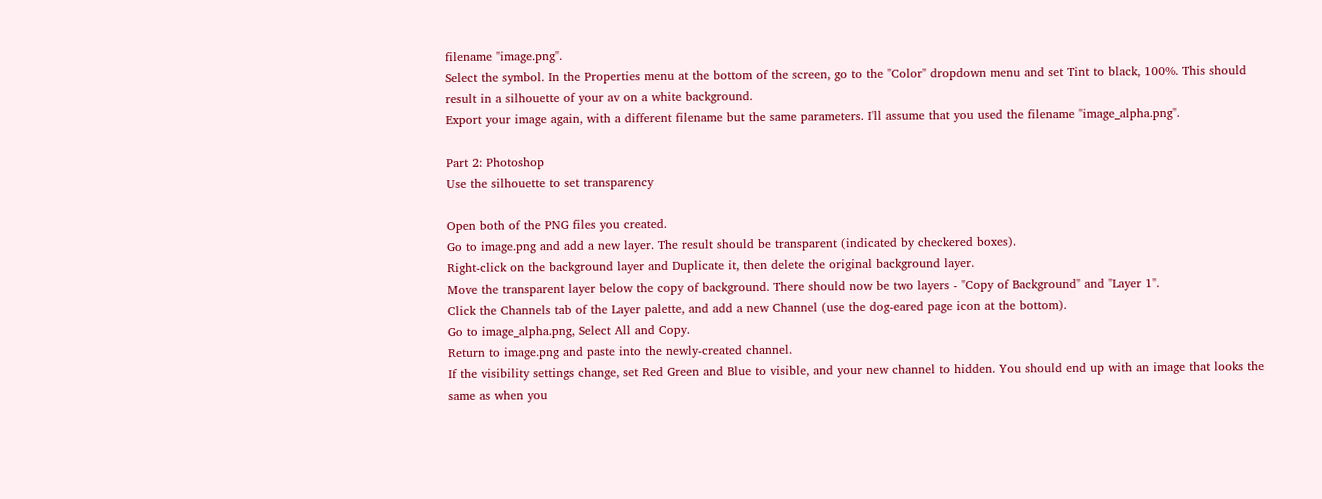filename "image.png".
Select the symbol. In the Properties menu at the bottom of the screen, go to the "Color" dropdown menu and set Tint to black, 100%. This should result in a silhouette of your av on a white background.
Export your image again, with a different filename but the same parameters. I'll assume that you used the filename "image_alpha.png".

Part 2: Photoshop
Use the silhouette to set transparency

Open both of the PNG files you created.
Go to image.png and add a new layer. The result should be transparent (indicated by checkered boxes).
Right-click on the background layer and Duplicate it, then delete the original background layer.
Move the transparent layer below the copy of background. There should now be two layers - "Copy of Background" and "Layer 1".
Click the Channels tab of the Layer palette, and add a new Channel (use the dog-eared page icon at the bottom).
Go to image_alpha.png, Select All and Copy.
Return to image.png and paste into the newly-created channel.
If the visibility settings change, set Red Green and Blue to visible, and your new channel to hidden. You should end up with an image that looks the same as when you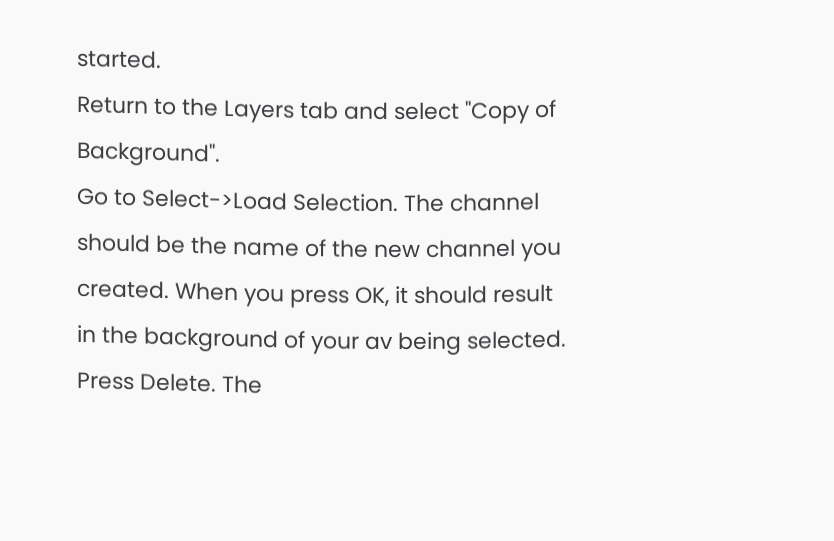started.
Return to the Layers tab and select "Copy of Background".
Go to Select->Load Selection. The channel should be the name of the new channel you created. When you press OK, it should result in the background of your av being selected.
Press Delete. The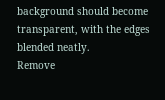background should become transparent, with the edges blended neatly.
Remove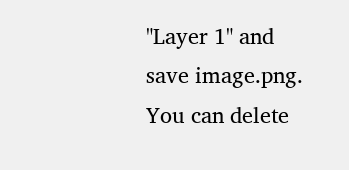"Layer 1" and save image.png. You can delete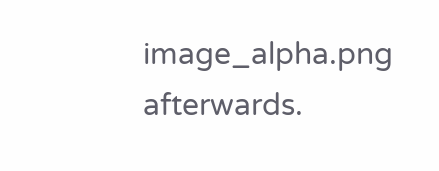image_alpha.png afterwards.